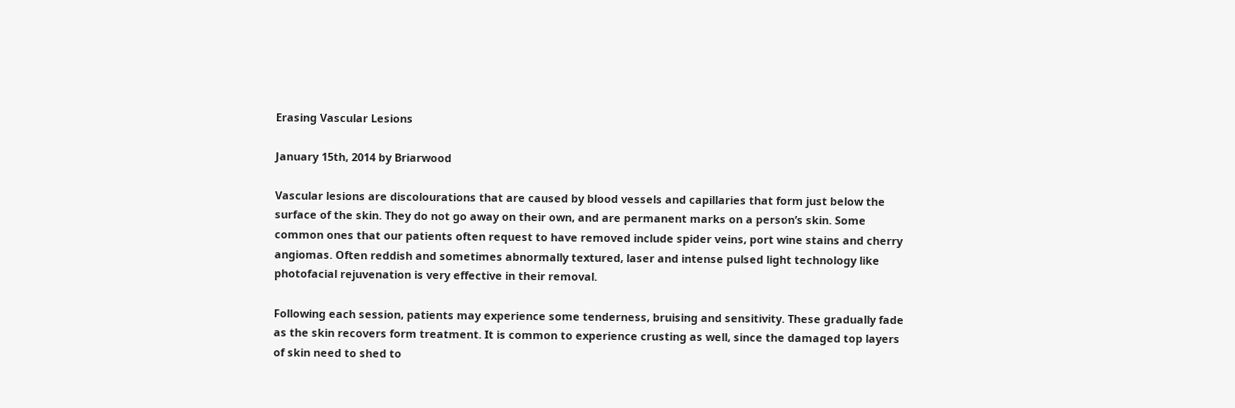Erasing Vascular Lesions

January 15th, 2014 by Briarwood

Vascular lesions are discolourations that are caused by blood vessels and capillaries that form just below the surface of the skin. They do not go away on their own, and are permanent marks on a person’s skin. Some common ones that our patients often request to have removed include spider veins, port wine stains and cherry angiomas. Often reddish and sometimes abnormally textured, laser and intense pulsed light technology like photofacial rejuvenation is very effective in their removal.

Following each session, patients may experience some tenderness, bruising and sensitivity. These gradually fade as the skin recovers form treatment. It is common to experience crusting as well, since the damaged top layers of skin need to shed to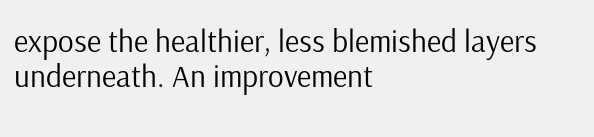expose the healthier, less blemished layers underneath. An improvement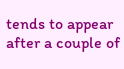tends to appear after a couple of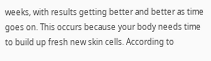weeks, with results getting better and better as time goes on. This occurs because your body needs time to build up fresh new skin cells. According to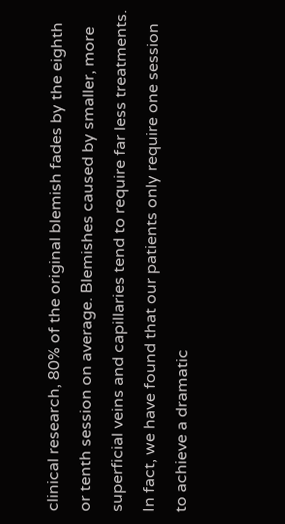clinical research, 80% of the original blemish fades by the eighth or tenth session on average. Blemishes caused by smaller, more superficial veins and capillaries tend to require far less treatments. In fact, we have found that our patients only require one session to achieve a dramatic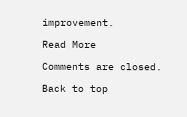improvement.

Read More

Comments are closed.

Back to top